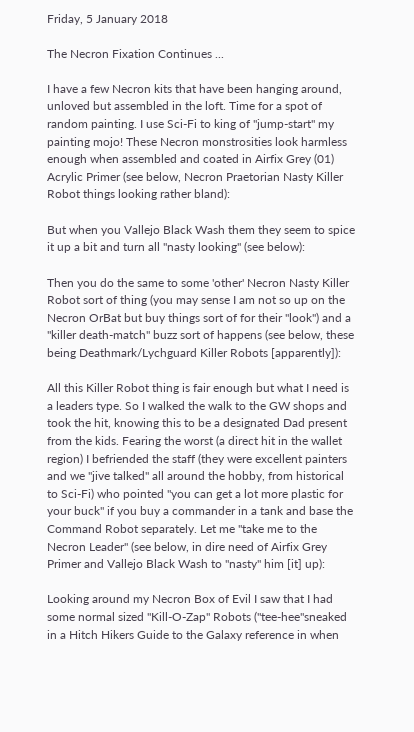Friday, 5 January 2018

The Necron Fixation Continues ...

I have a few Necron kits that have been hanging around, unloved but assembled in the loft. Time for a spot of random painting. I use Sci-Fi to king of "jump-start" my painting mojo! These Necron monstrosities look harmless enough when assembled and coated in Airfix Grey (01) Acrylic Primer (see below, Necron Praetorian Nasty Killer Robot things looking rather bland):

But when you Vallejo Black Wash them they seem to spice it up a bit and turn all "nasty looking" (see below):

Then you do the same to some 'other' Necron Nasty Killer Robot sort of thing (you may sense I am not so up on the Necron OrBat but buy things sort of for their "look") and a "killer death-match" buzz sort of happens (see below, these being Deathmark/Lychguard Killer Robots [apparently]):

All this Killer Robot thing is fair enough but what I need is a leaders type. So I walked the walk to the GW shops and took the hit, knowing this to be a designated Dad present from the kids. Fearing the worst (a direct hit in the wallet region) I befriended the staff (they were excellent painters
and we "jive talked" all around the hobby, from historical to Sci-Fi) who pointed "you can get a lot more plastic for your buck" if you buy a commander in a tank and base the Command Robot separately. Let me "take me to the Necron Leader" (see below, in dire need of Airfix Grey Primer and Vallejo Black Wash to "nasty" him [it] up):

Looking around my Necron Box of Evil I saw that I had some normal sized "Kill-O-Zap" Robots ("tee-hee"sneaked in a Hitch Hikers Guide to the Galaxy reference in when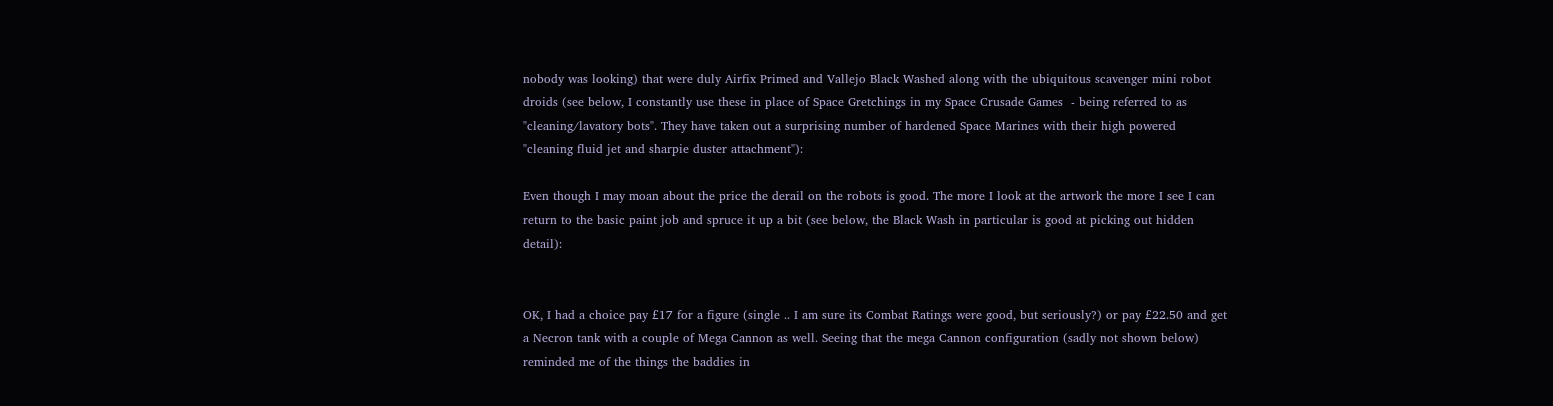nobody was looking) that were duly Airfix Primed and Vallejo Black Washed along with the ubiquitous scavenger mini robot droids (see below, I constantly use these in place of Space Gretchings in my Space Crusade Games  - being referred to as "cleaning/lavatory bots". They have taken out a surprising number of hardened Space Marines with their high powered "cleaning fluid jet and sharpie duster attachment"):

Even though I may moan about the price the derail on the robots is good. The more I look at the artwork the more I see I can return to the basic paint job and spruce it up a bit (see below, the Black Wash in particular is good at picking out hidden detail):


OK, I had a choice pay £17 for a figure (single .. I am sure its Combat Ratings were good, but seriously?) or pay £22.50 and get a Necron tank with a couple of Mega Cannon as well. Seeing that the mega Cannon configuration (sadly not shown below) reminded me of the things the baddies in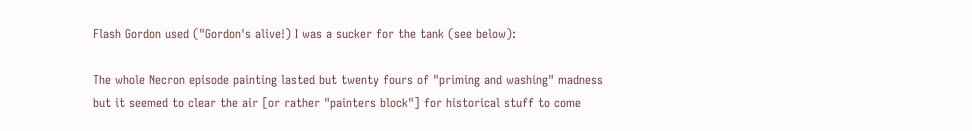Flash Gordon used ("Gordon's alive!) I was a sucker for the tank (see below):

The whole Necron episode painting lasted but twenty fours of "priming and washing" madness but it seemed to clear the air [or rather "painters block"] for historical stuff to come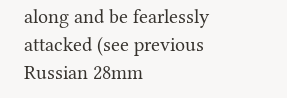along and be fearlessly attacked (see previous Russian 28mm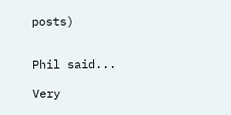posts)


Phil said...

Very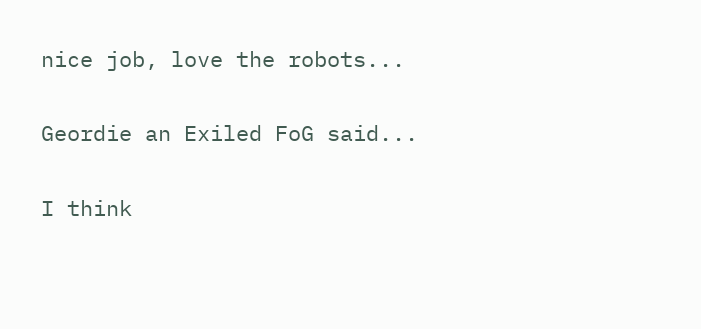nice job, love the robots...

Geordie an Exiled FoG said...

I think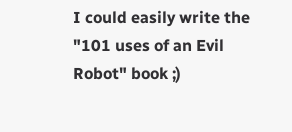I could easily write the "101 uses of an Evil Robot" book ;)